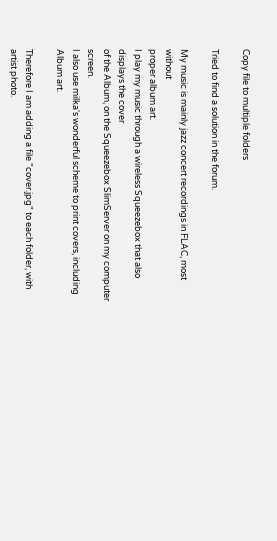Copy file to multiple folders

Tried to find a solution in the forum.

My music is mainly jazz concert recordings in FLAC, most without
proper album art.
I play my music through a wireless Squeezebox that also displays the cover
of the Album, on the Squeezebox SlimServer on my computer screen.
I also use milka's wonderful scheme to print covers, including Album art.

Therefore I am adding a file "cover.jpg" to each folder, with artist photo.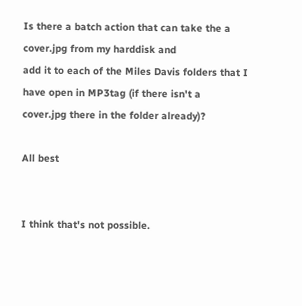Is there a batch action that can take the a cover.jpg from my harddisk and
add it to each of the Miles Davis folders that I have open in MP3tag (if there isn't a
cover.jpg there in the folder already)?

All best


I think that's not possible.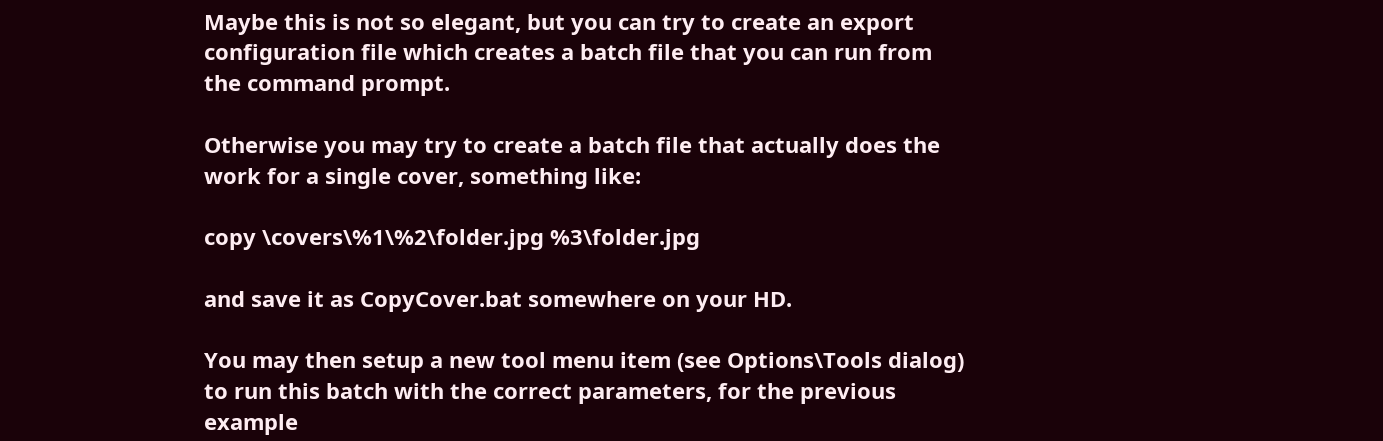Maybe this is not so elegant, but you can try to create an export configuration file which creates a batch file that you can run from the command prompt.

Otherwise you may try to create a batch file that actually does the work for a single cover, something like:

copy \covers\%1\%2\folder.jpg %3\folder.jpg

and save it as CopyCover.bat somewhere on your HD.

You may then setup a new tool menu item (see Options\Tools dialog) to run this batch with the correct parameters, for the previous example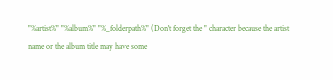"%artist%" "%album%" "%_folderpath%" (Don't forget the " character because the artist name or the album title may have some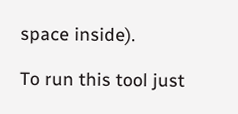space inside).

To run this tool just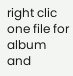right clic one file for album and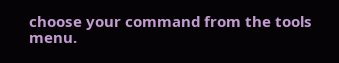choose your command from the tools menu.